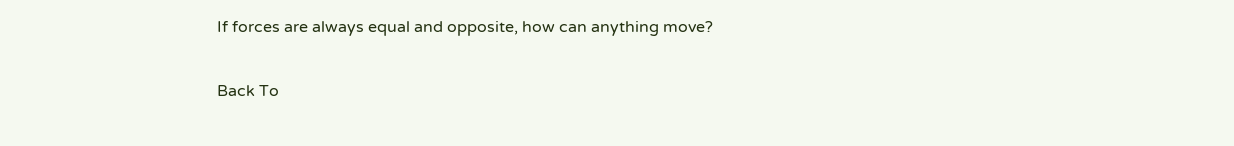If forces are always equal and opposite, how can anything move?

Back To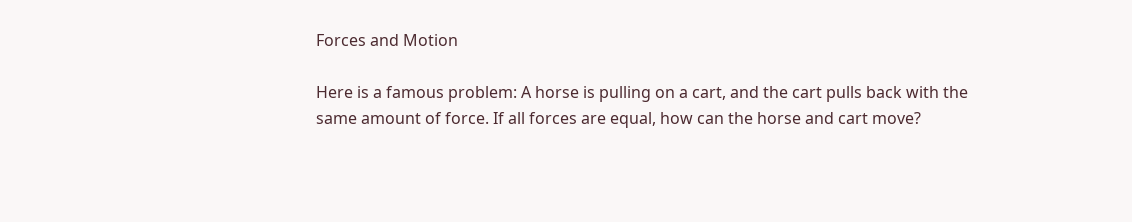Forces and Motion

Here is a famous problem: A horse is pulling on a cart, and the cart pulls back with the same amount of force. If all forces are equal, how can the horse and cart move?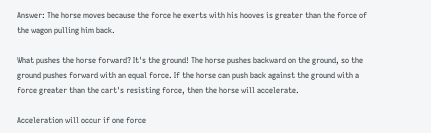Answer: The horse moves because the force he exerts with his hooves is greater than the force of the wagon pulling him back.

What pushes the horse forward? It's the ground! The horse pushes backward on the ground, so the ground pushes forward with an equal force. If the horse can push back against the ground with a force greater than the cart's resisting force, then the horse will accelerate.

Acceleration will occur if one force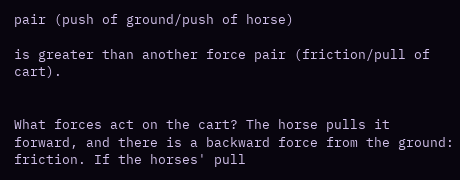pair (push of ground/push of horse)

is greater than another force pair (friction/pull of cart).


What forces act on the cart? The horse pulls it forward, and there is a backward force from the ground: friction. If the horses' pull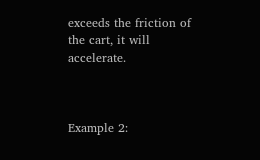exceeds the friction of the cart, it will accelerate.



Example 2: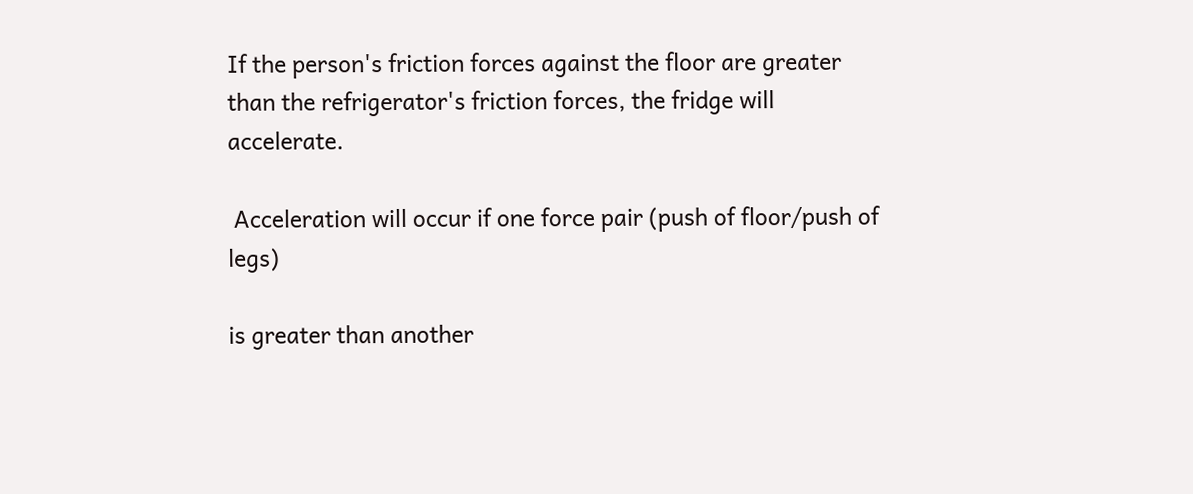If the person's friction forces against the floor are greater than the refrigerator's friction forces, the fridge will accelerate.

 Acceleration will occur if one force pair (push of floor/push of legs)

is greater than another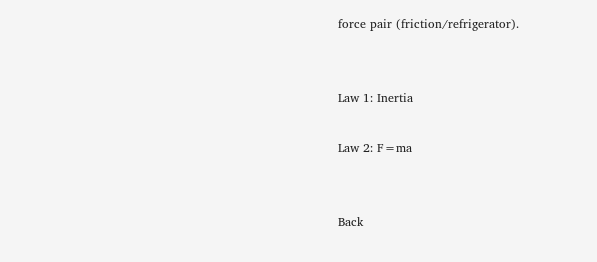force pair (friction/refrigerator).


Law 1: Inertia

Law 2: F=ma


Back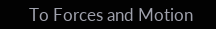To Forces and Motion